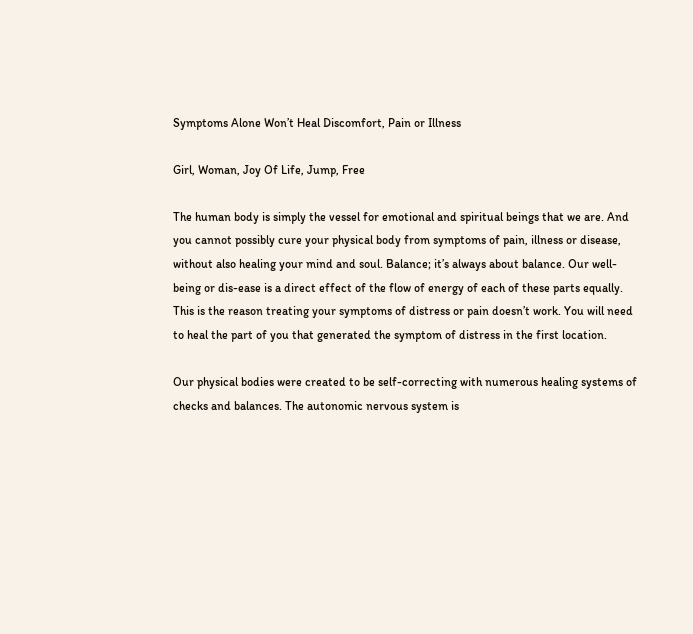Symptoms Alone Won’t Heal Discomfort, Pain or Illness

Girl, Woman, Joy Of Life, Jump, Free

The human body is simply the vessel for emotional and spiritual beings that we are. And you cannot possibly cure your physical body from symptoms of pain, illness or disease, without also healing your mind and soul. Balance; it’s always about balance. Our well-being or dis-ease is a direct effect of the flow of energy of each of these parts equally. This is the reason treating your symptoms of distress or pain doesn’t work. You will need to heal the part of you that generated the symptom of distress in the first location.

Our physical bodies were created to be self-correcting with numerous healing systems of checks and balances. The autonomic nervous system is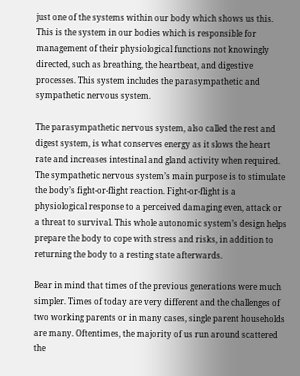just one of the systems within our body which shows us this. This is the system in our bodies which is responsible for management of their physiological functions not knowingly directed, such as breathing, the heartbeat, and digestive processes. This system includes the parasympathetic and sympathetic nervous system.

The parasympathetic nervous system, also called the rest and digest system, is what conserves energy as it slows the heart rate and increases intestinal and gland activity when required. The sympathetic nervous system’s main purpose is to stimulate the body’s fight-or-flight reaction. Fight-or-flight is a physiological response to a perceived damaging even, attack or a threat to survival. This whole autonomic system’s design helps prepare the body to cope with stress and risks, in addition to returning the body to a resting state afterwards.

Bear in mind that times of the previous generations were much simpler. Times of today are very different and the challenges of two working parents or in many cases, single parent households are many. Oftentimes, the majority of us run around scattered the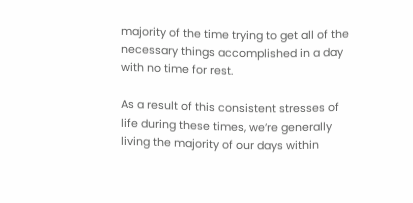majority of the time trying to get all of the necessary things accomplished in a day with no time for rest.

As a result of this consistent stresses of life during these times, we’re generally living the majority of our days within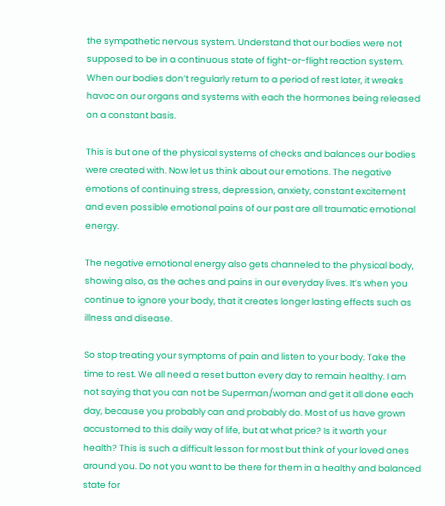the sympathetic nervous system. Understand that our bodies were not supposed to be in a continuous state of fight-or-flight reaction system. When our bodies don’t regularly return to a period of rest later, it wreaks havoc on our organs and systems with each the hormones being released on a constant basis.

This is but one of the physical systems of checks and balances our bodies were created with. Now let us think about our emotions. The negative emotions of continuing stress, depression, anxiety, constant excitement and even possible emotional pains of our past are all traumatic emotional energy.

The negative emotional energy also gets channeled to the physical body, showing also, as the aches and pains in our everyday lives. It’s when you continue to ignore your body, that it creates longer lasting effects such as illness and disease.

So stop treating your symptoms of pain and listen to your body. Take the time to rest. We all need a reset button every day to remain healthy. I am not saying that you can not be Superman/woman and get it all done each day, because you probably can and probably do. Most of us have grown accustomed to this daily way of life, but at what price? Is it worth your health? This is such a difficult lesson for most but think of your loved ones around you. Do not you want to be there for them in a healthy and balanced state for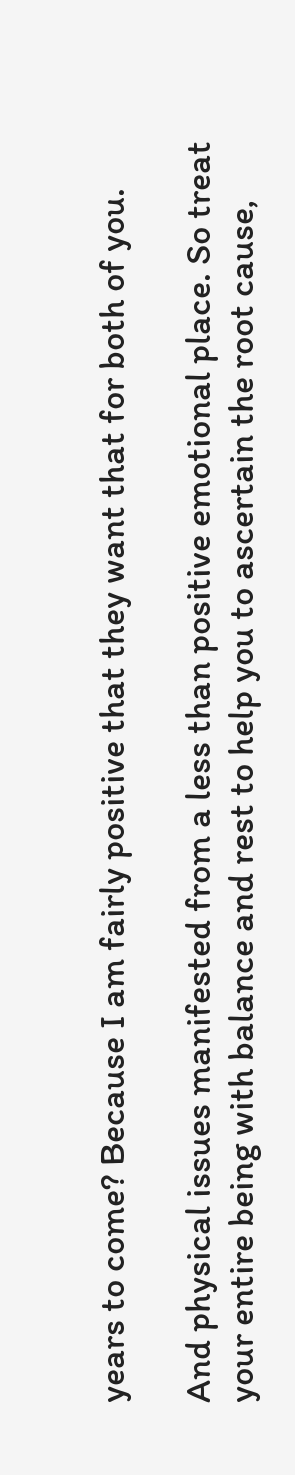years to come? Because I am fairly positive that they want that for both of you.

And physical issues manifested from a less than positive emotional place. So treat your entire being with balance and rest to help you to ascertain the root cause,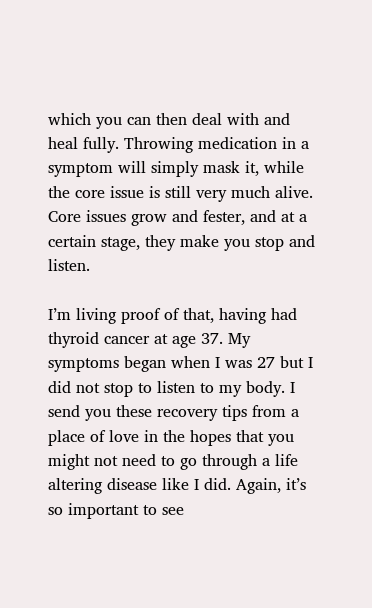which you can then deal with and heal fully. Throwing medication in a symptom will simply mask it, while the core issue is still very much alive. Core issues grow and fester, and at a certain stage, they make you stop and listen.

I’m living proof of that, having had thyroid cancer at age 37. My symptoms began when I was 27 but I did not stop to listen to my body. I send you these recovery tips from a place of love in the hopes that you might not need to go through a life altering disease like I did. Again, it’s so important to see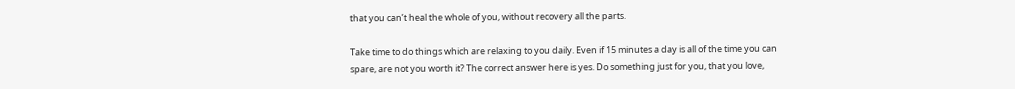that you can’t heal the whole of you, without recovery all the parts.

Take time to do things which are relaxing to you daily. Even if 15 minutes a day is all of the time you can spare, are not you worth it? The correct answer here is yes. Do something just for you, that you love,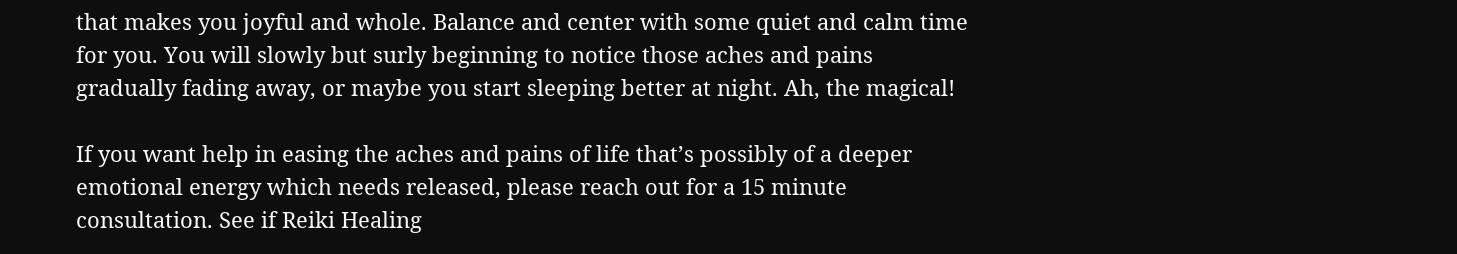that makes you joyful and whole. Balance and center with some quiet and calm time for you. You will slowly but surly beginning to notice those aches and pains gradually fading away, or maybe you start sleeping better at night. Ah, the magical!

If you want help in easing the aches and pains of life that’s possibly of a deeper emotional energy which needs released, please reach out for a 15 minute consultation. See if Reiki Healing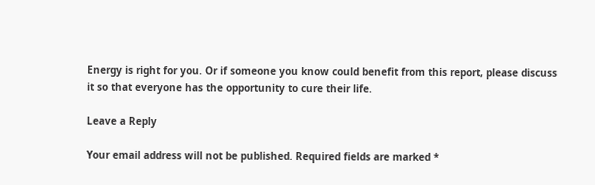Energy is right for you. Or if someone you know could benefit from this report, please discuss it so that everyone has the opportunity to cure their life.

Leave a Reply

Your email address will not be published. Required fields are marked *